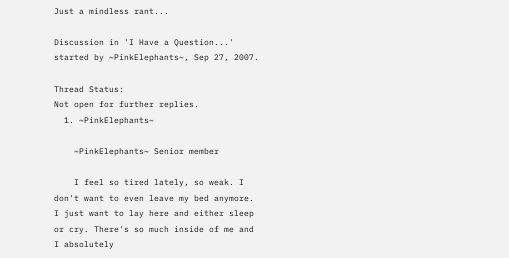Just a mindless rant...

Discussion in 'I Have a Question...' started by ~PinkElephants~, Sep 27, 2007.

Thread Status:
Not open for further replies.
  1. ~PinkElephants~

    ~PinkElephants~ Senior member

    I feel so tired lately, so weak. I don't want to even leave my bed anymore. I just want to lay here and either sleep or cry. There's so much inside of me and I absolutely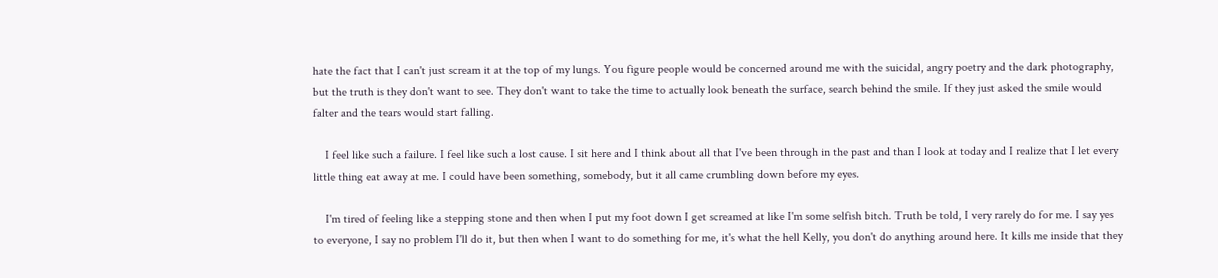hate the fact that I can't just scream it at the top of my lungs. You figure people would be concerned around me with the suicidal, angry poetry and the dark photography, but the truth is they don't want to see. They don't want to take the time to actually look beneath the surface, search behind the smile. If they just asked the smile would falter and the tears would start falling.

    I feel like such a failure. I feel like such a lost cause. I sit here and I think about all that I've been through in the past and than I look at today and I realize that I let every little thing eat away at me. I could have been something, somebody, but it all came crumbling down before my eyes.

    I'm tired of feeling like a stepping stone and then when I put my foot down I get screamed at like I'm some selfish bitch. Truth be told, I very rarely do for me. I say yes to everyone, I say no problem I'll do it, but then when I want to do something for me, it's what the hell Kelly, you don't do anything around here. It kills me inside that they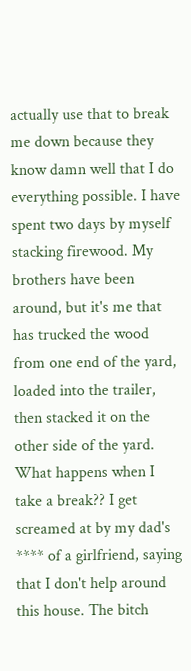actually use that to break me down because they know damn well that I do everything possible. I have spent two days by myself stacking firewood. My brothers have been around, but it's me that has trucked the wood from one end of the yard, loaded into the trailer, then stacked it on the other side of the yard. What happens when I take a break?? I get screamed at by my dad's **** of a girlfriend, saying that I don't help around this house. The bitch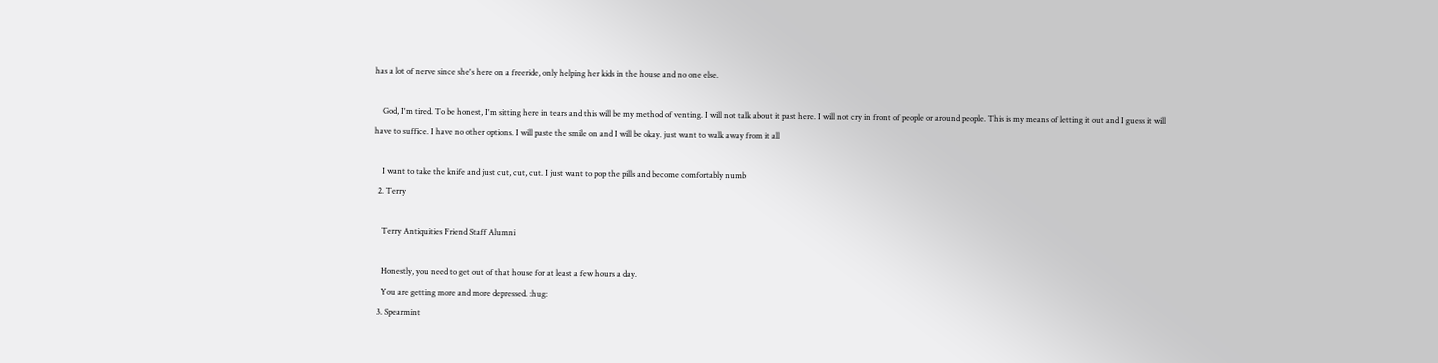has a lot of nerve since she's here on a freeride, only helping her kids in the house and no one else.

    God, I'm tired. To be honest, I'm sitting here in tears and this will be my method of venting. I will not talk about it past here. I will not cry in front of people or around people. This is my means of letting it out and I guess it will have to suffice. I have no other options. I will paste the smile on and I will be okay. just want to walk away from it all

    I want to take the knife and just cut, cut, cut. I just want to pop the pills and become comfortably numb
  2. Terry

    Terry Antiquities Friend Staff Alumni

    Honestly, you need to get out of that house for at least a few hours a day.
    You are getting more and more depressed. :hug:
  3. Spearmint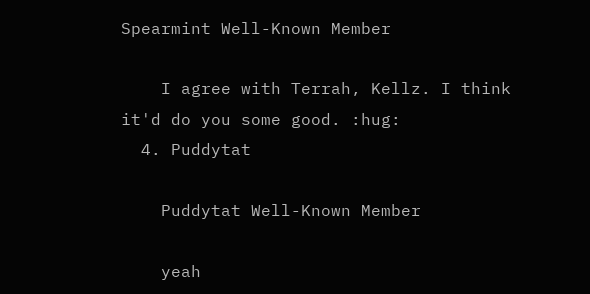Spearmint Well-Known Member

    I agree with Terrah, Kellz. I think it'd do you some good. :hug:
  4. Puddytat

    Puddytat Well-Known Member

    yeah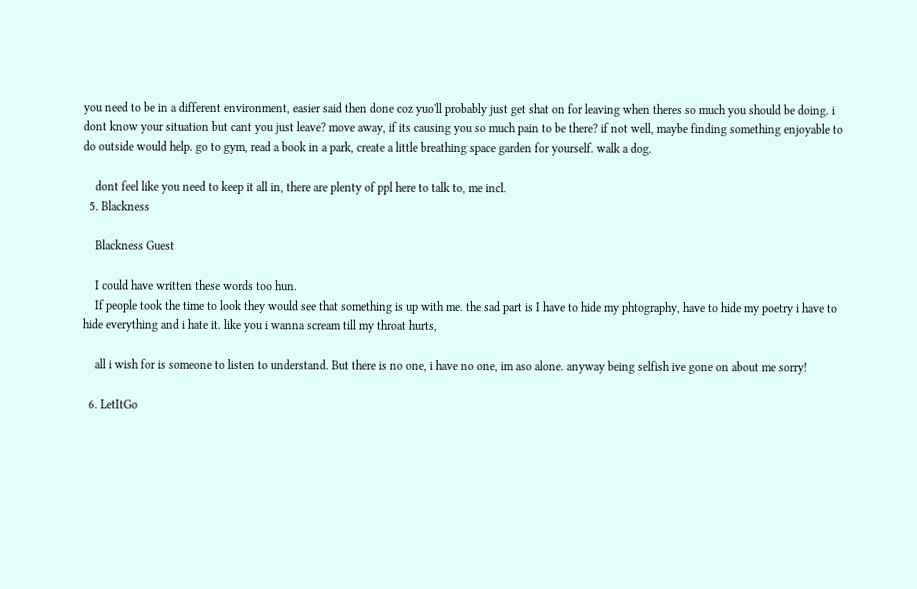you need to be in a different environment, easier said then done coz yuo'll probably just get shat on for leaving when theres so much you should be doing. i dont know your situation but cant you just leave? move away, if its causing you so much pain to be there? if not well, maybe finding something enjoyable to do outside would help. go to gym, read a book in a park, create a little breathing space garden for yourself. walk a dog.

    dont feel like you need to keep it all in, there are plenty of ppl here to talk to, me incl.
  5. Blackness

    Blackness Guest

    I could have written these words too hun.
    If people took the time to look they would see that something is up with me. the sad part is I have to hide my phtography, have to hide my poetry i have to hide everything and i hate it. like you i wanna scream till my throat hurts,

    all i wish for is someone to listen to understand. But there is no one, i have no one, im aso alone. anyway being selfish ive gone on about me sorry!

  6. LetItGo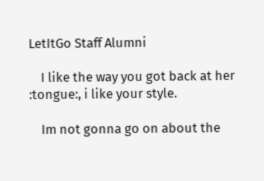LetItGo Staff Alumni

    I like the way you got back at her :tongue:, i like your style.

    Im not gonna go on about the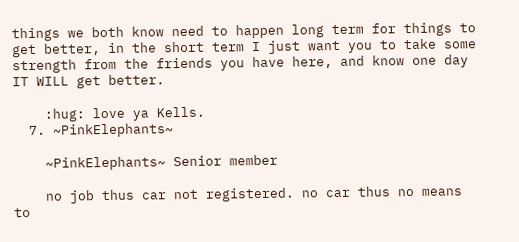things we both know need to happen long term for things to get better, in the short term I just want you to take some strength from the friends you have here, and know one day IT WILL get better.

    :hug: love ya Kells.
  7. ~PinkElephants~

    ~PinkElephants~ Senior member

    no job thus car not registered. no car thus no means to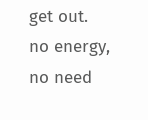get out. no energy, no need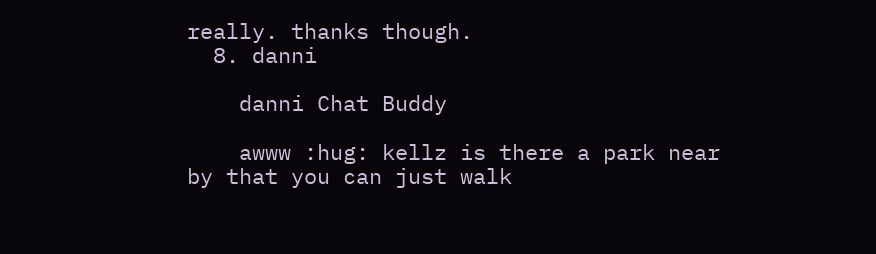really. thanks though.
  8. danni

    danni Chat Buddy

    awww :hug: kellz is there a park near by that you can just walk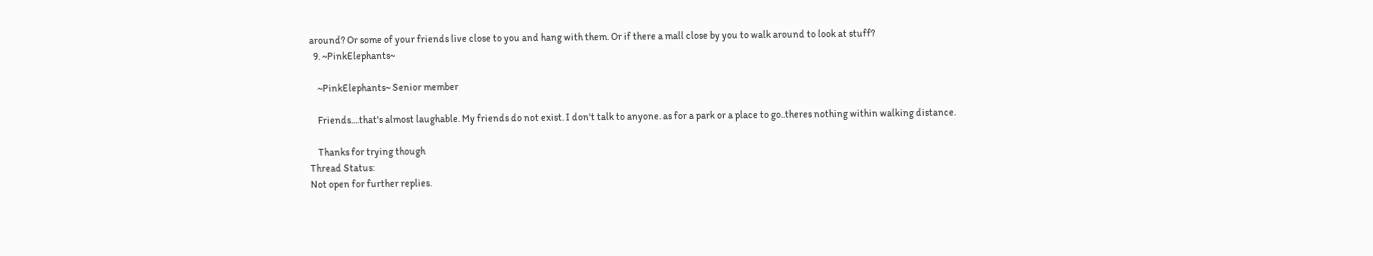around? Or some of your friends live close to you and hang with them. Or if there a mall close by you to walk around to look at stuff?
  9. ~PinkElephants~

    ~PinkElephants~ Senior member

    Friends....that's almost laughable. My friends do not exist. I don't talk to anyone. as for a park or a place to go..theres nothing within walking distance.

    Thanks for trying though
Thread Status:
Not open for further replies.